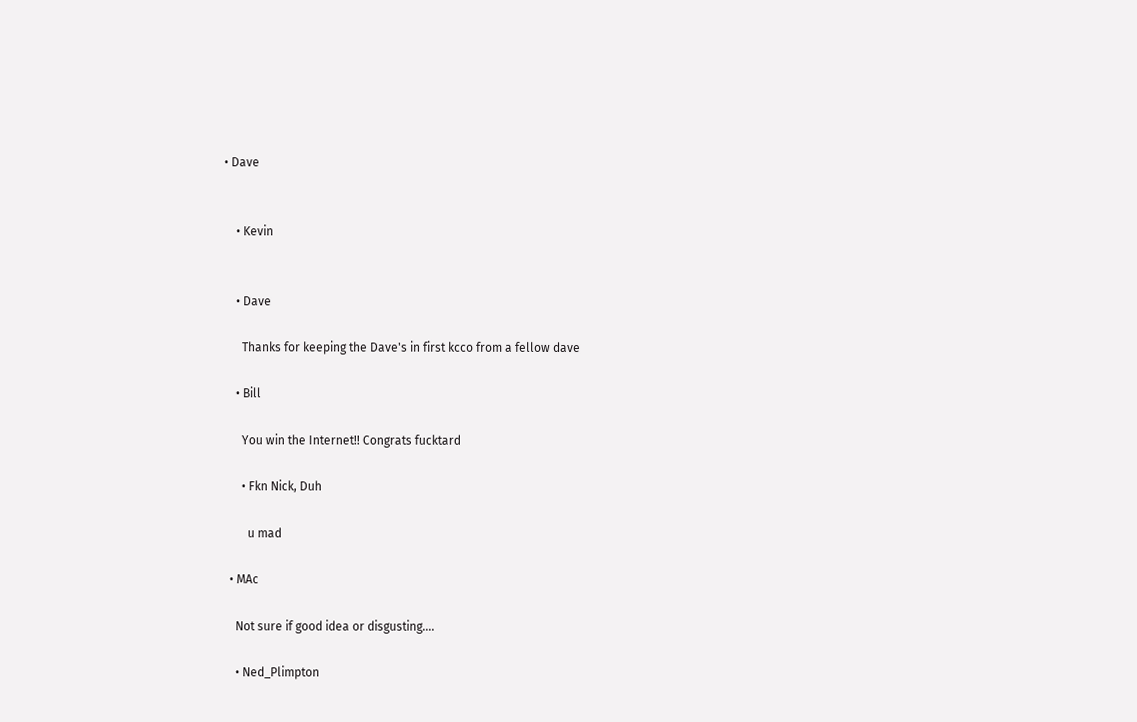• Dave


    • Kevin


    • Dave

      Thanks for keeping the Dave's in first kcco from a fellow dave

    • Bill

      You win the Internet!! Congrats fucktard

      • Fkn Nick, Duh

        u mad

  • MAc

    Not sure if good idea or disgusting….

    • Ned_Plimpton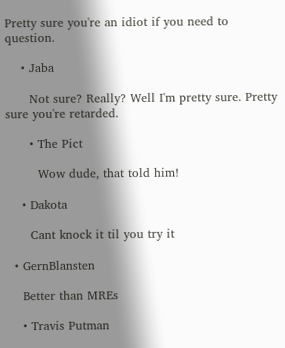Pretty sure you're an idiot if you need to question.

    • Jaba

      Not sure? Really? Well I'm pretty sure. Pretty sure you're retarded.

      • The Pict

        Wow dude, that told him!

    • Dakota

      Cant knock it til you try it

  • GernBlansten

    Better than MREs

    • Travis Putman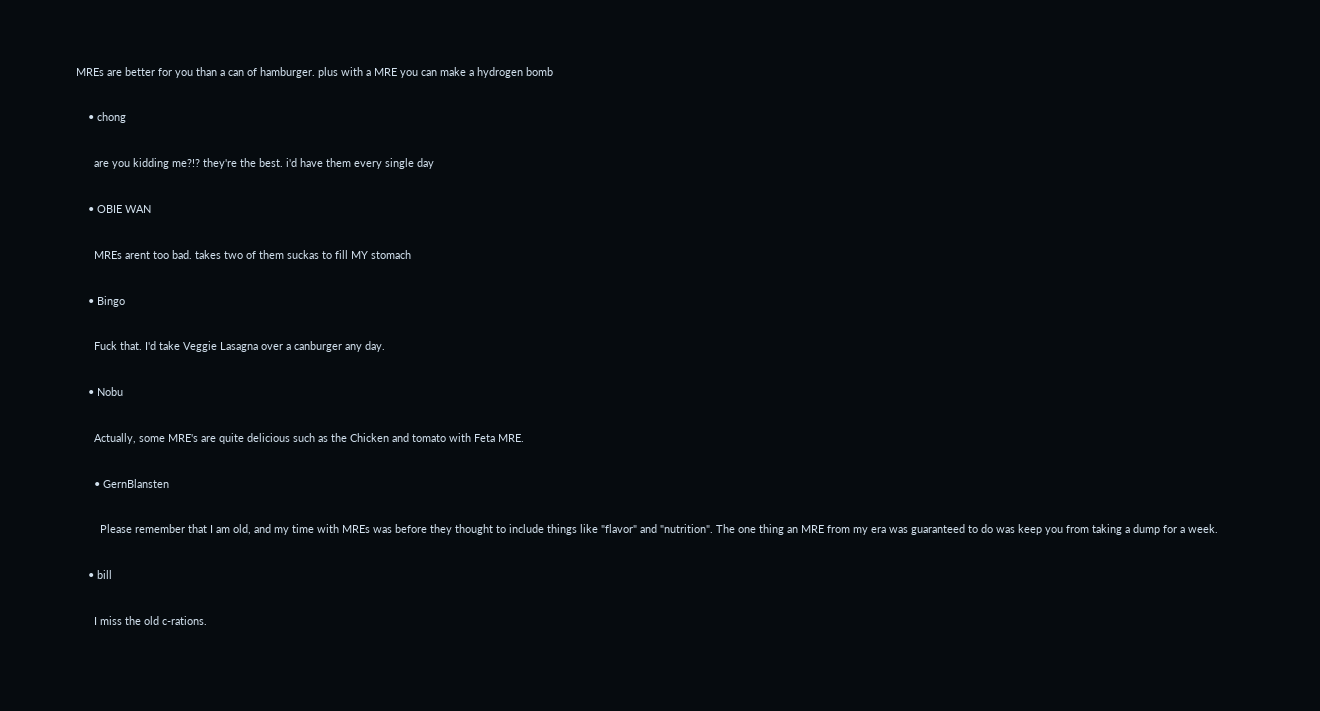MREs are better for you than a can of hamburger. plus with a MRE you can make a hydrogen bomb

    • chong

      are you kidding me?!? they're the best. i'd have them every single day

    • OBIE WAN

      MREs arent too bad. takes two of them suckas to fill MY stomach

    • Bingo

      Fuck that. I'd take Veggie Lasagna over a canburger any day.

    • Nobu

      Actually, some MRE's are quite delicious such as the Chicken and tomato with Feta MRE.

      • GernBlansten

        Please remember that I am old, and my time with MREs was before they thought to include things like "flavor" and "nutrition". The one thing an MRE from my era was guaranteed to do was keep you from taking a dump for a week.

    • bill

      I miss the old c-rations.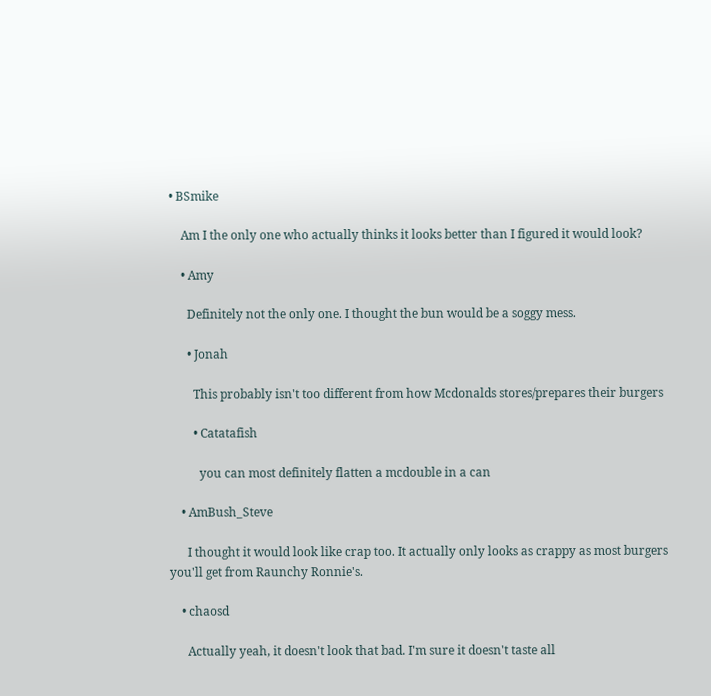• BSmike

    Am I the only one who actually thinks it looks better than I figured it would look?

    • Amy

      Definitely not the only one. I thought the bun would be a soggy mess.

      • Jonah

        This probably isn't too different from how Mcdonalds stores/prepares their burgers

        • Catatafish

          you can most definitely flatten a mcdouble in a can

    • AmBush_Steve

      I thought it would look like crap too. It actually only looks as crappy as most burgers you'll get from Raunchy Ronnie's.

    • chaosd

      Actually yeah, it doesn't look that bad. I'm sure it doesn't taste all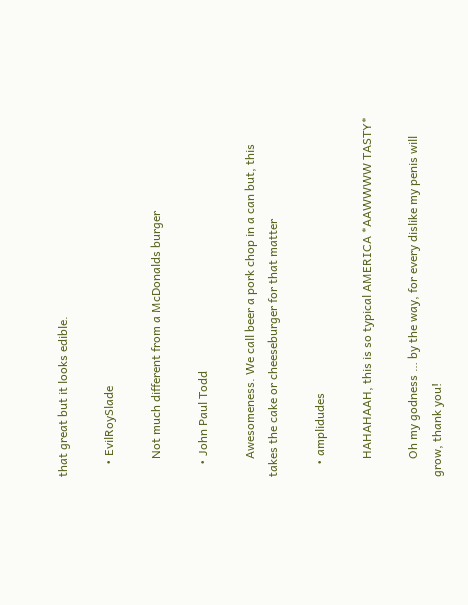that great but it looks edible.

    • EvilRoySlade

      Not much different from a McDonalds burger

    • John Paul Todd

      Awesomeness. We call beer a pork chop in a can but, this takes the cake or cheeseburger for that matter

    • amplidudes

      HAHAHAAH, this is so typical AMERICA *AAWWWW TASTY*

      Oh my godness … by the way, for every dislike my penis will grow, thank you!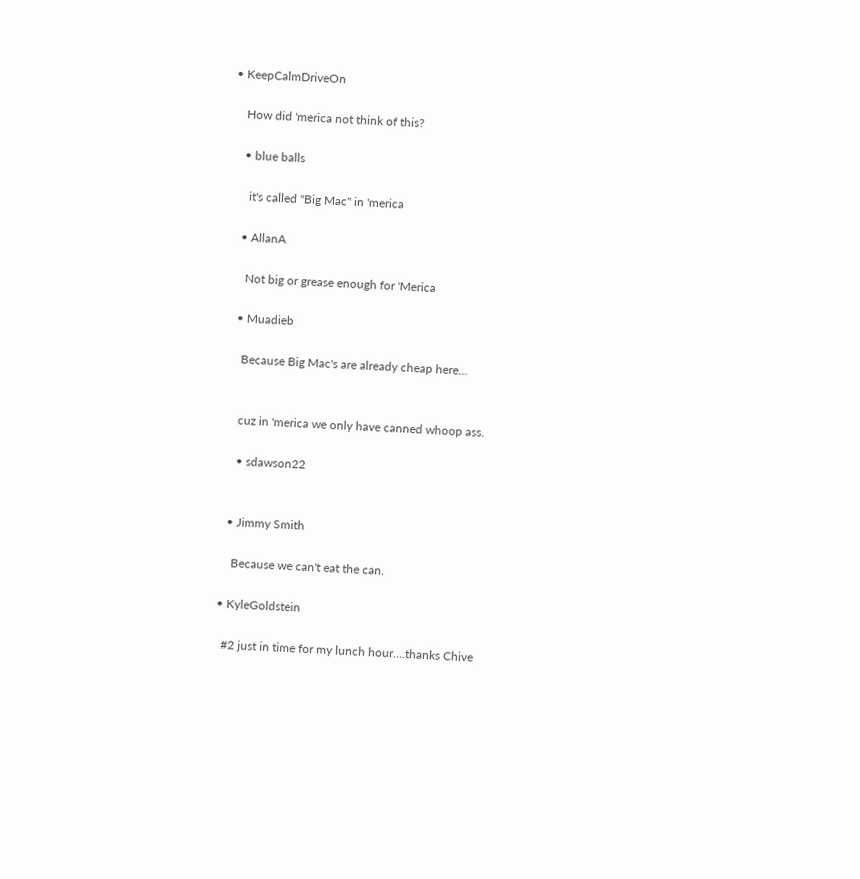• KeepCalmDriveOn

    How did 'merica not think of this?

    • blue balls

      it's called "Big Mac" in 'merica

    • AllanA

      Not big or grease enough for 'Merica

    • Muadieb

      Because Big Mac's are already cheap here…


      cuz in 'merica we only have canned whoop ass.

      • sdawson22


    • Jimmy Smith

      Because we can't eat the can.

  • KyleGoldstein

    #2 just in time for my lunch hour….thanks Chive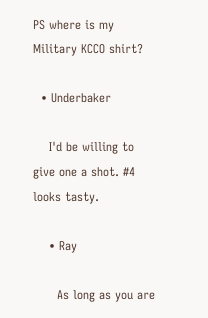PS where is my Military KCCO shirt?

  • Underbaker

    I'd be willing to give one a shot. #4 looks tasty.

    • Ray

      As long as you are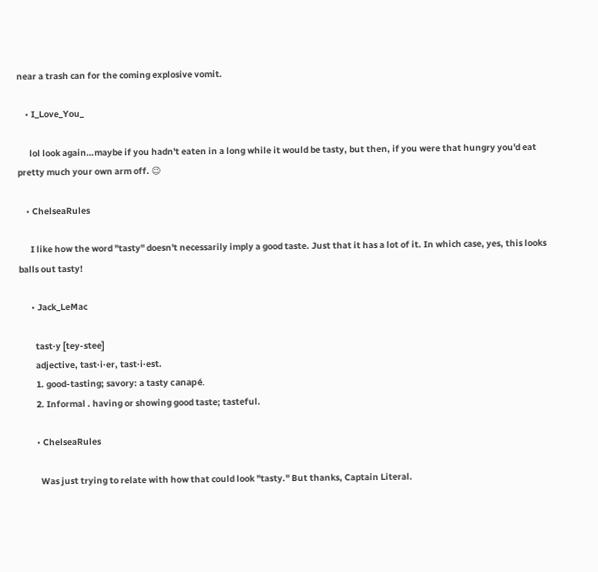near a trash can for the coming explosive vomit.

    • I_Love_You_

      lol look again…maybe if you hadn't eaten in a long while it would be tasty, but then, if you were that hungry you'd eat pretty much your own arm off. 😉

    • ChelseaRules

      I like how the word "tasty" doesn't necessarily imply a good taste. Just that it has a lot of it. In which case, yes, this looks balls out tasty!

      • Jack_LeMac

        tast·y [tey-stee]
        adjective, tast·i·er, tast·i·est.
        1. good-tasting; savory: a tasty canapé.
        2. Informal . having or showing good taste; tasteful.

        • ChelseaRules

          Was just trying to relate with how that could look "tasty." But thanks, Captain Literal.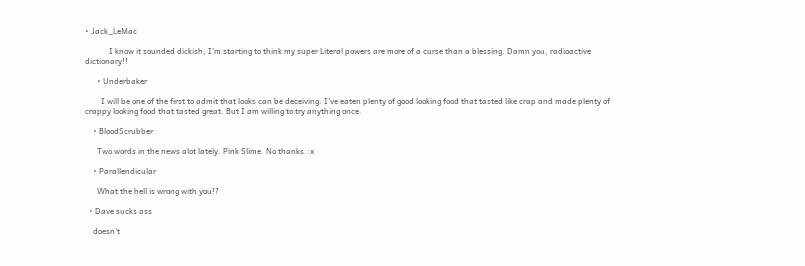• Jack_LeMac

            I know it sounded dickish; I'm starting to think my super Literal powers are more of a curse than a blessing. Damn you, radioactive dictionary!!

      • Underbaker

        I will be one of the first to admit that looks can be deceiving. I've eaten plenty of good looking food that tasted like crap and made plenty of crappy looking food that tasted great. But I am willing to try anything once.

    • BloodScrubber

      Two words in the news alot lately. Pink Slime. No thanks.:x

    • Parallendicular

      What the hell is wrong with you!?

  • Dave sucks ass

    doesn't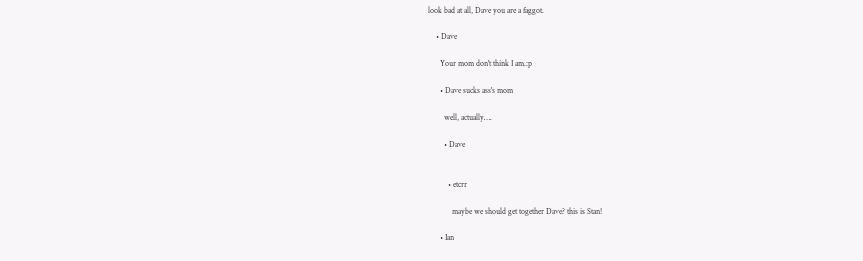look bad at all, Dave you are a faggot.

    • Dave

      Your mom don't think I am.:p

      • Dave sucks ass's mom

        well, actually….

        • Dave


          • etcrr

            maybe we should get together Dave? this is Stan!

      • Ian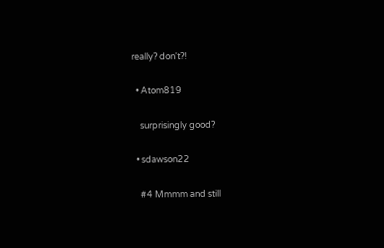really? don't?!

  • Atom819

    surprisingly good?

  • sdawson22

    #4 Mmmm and still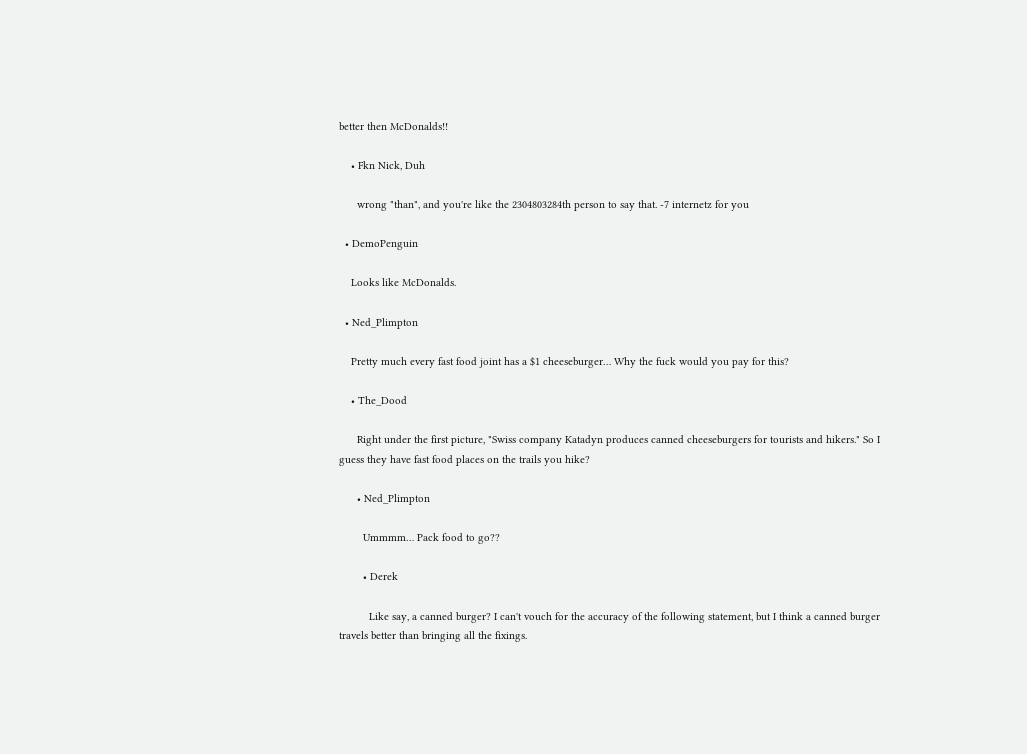better then McDonalds!!

    • Fkn Nick, Duh

      wrong "than", and you're like the 2304803284th person to say that. -7 internetz for you

  • DemoPenguin

    Looks like McDonalds.

  • Ned_Plimpton

    Pretty much every fast food joint has a $1 cheeseburger… Why the fuck would you pay for this?

    • The_Dood

      Right under the first picture, "Swiss company Katadyn produces canned cheeseburgers for tourists and hikers." So I guess they have fast food places on the trails you hike?

      • Ned_Plimpton

        Ummmm… Pack food to go??

        • Derek

          Like say, a canned burger? I can't vouch for the accuracy of the following statement, but I think a canned burger travels better than bringing all the fixings.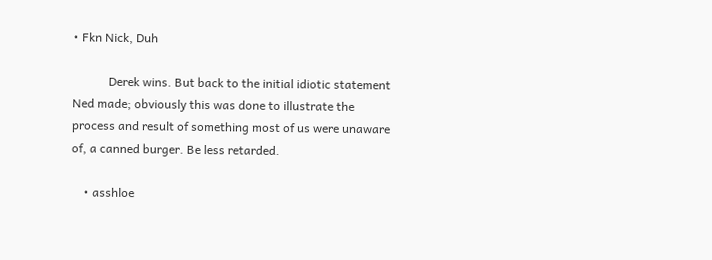• Fkn Nick, Duh

            Derek wins. But back to the initial idiotic statement Ned made; obviously this was done to illustrate the process and result of something most of us were unaware of, a canned burger. Be less retarded.

    • asshloe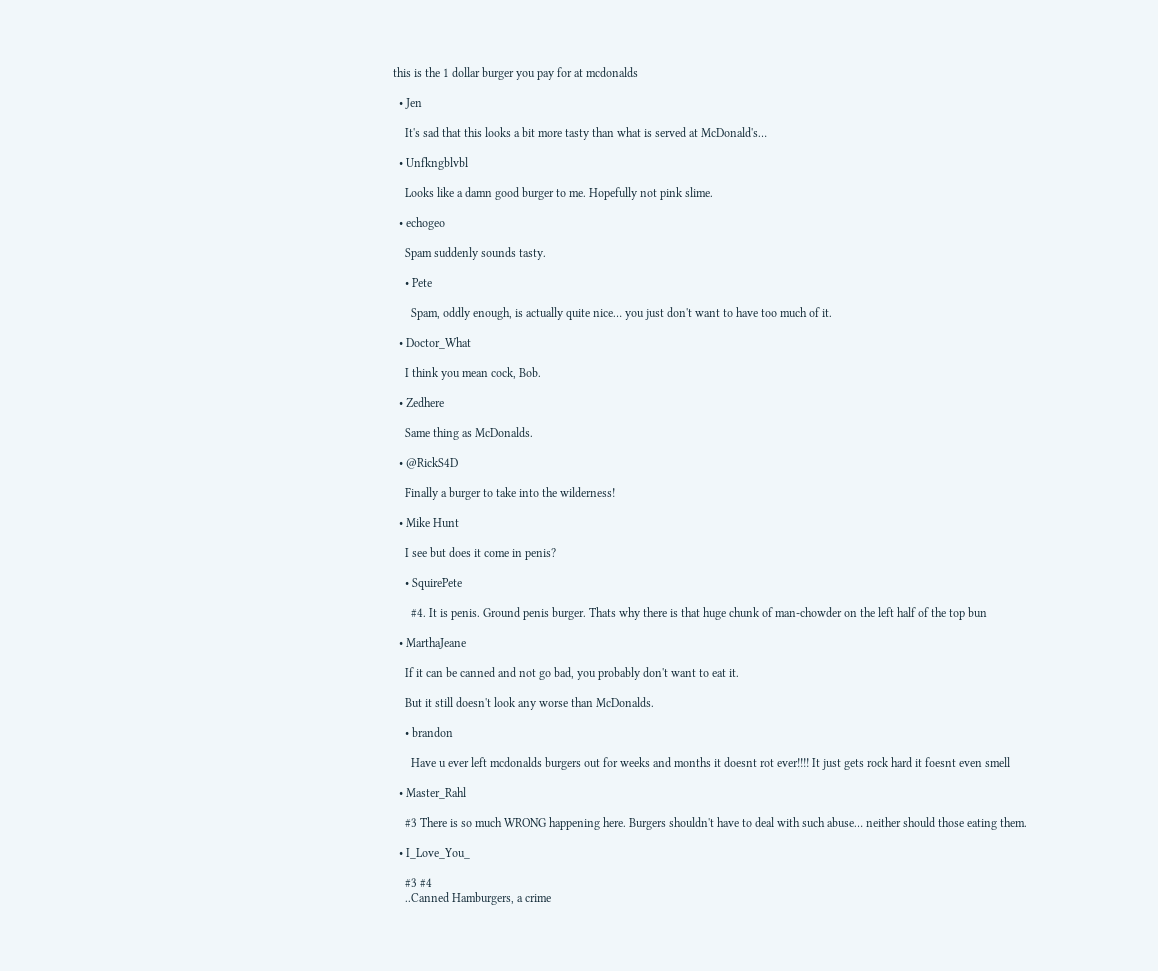this is the 1 dollar burger you pay for at mcdonalds

  • Jen

    It's sad that this looks a bit more tasty than what is served at McDonald's…

  • Unfkngblvbl

    Looks like a damn good burger to me. Hopefully not pink slime.

  • echogeo

    Spam suddenly sounds tasty.

    • Pete

      Spam, oddly enough, is actually quite nice… you just don't want to have too much of it.

  • Doctor_What

    I think you mean cock, Bob.

  • Zedhere

    Same thing as McDonalds.

  • @RickS4D

    Finally a burger to take into the wilderness!

  • Mike Hunt

    I see but does it come in penis?

    • SquirePete

      #4. It is penis. Ground penis burger. Thats why there is that huge chunk of man-chowder on the left half of the top bun

  • MarthaJeane

    If it can be canned and not go bad, you probably don't want to eat it.

    But it still doesn't look any worse than McDonalds.

    • brandon

      Have u ever left mcdonalds burgers out for weeks and months it doesnt rot ever!!!! It just gets rock hard it foesnt even smell

  • Master_Rahl

    #3 There is so much WRONG happening here. Burgers shouldn't have to deal with such abuse… neither should those eating them.

  • I_Love_You_

    #3 #4
    ..Canned Hamburgers, a crime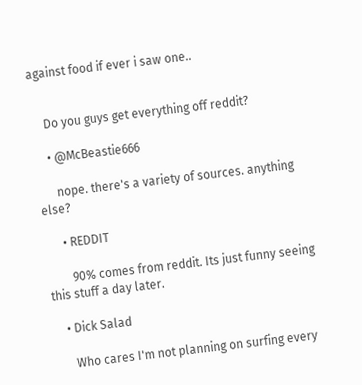against food if ever i saw one..


    Do you guys get everything off reddit?

    • @McBeastie666

      nope. there's a variety of sources. anything else?

      • REDDIT

        90% comes from reddit. Its just funny seeing this stuff a day later.

    • Dick Salad

      Who cares I'm not planning on surfing every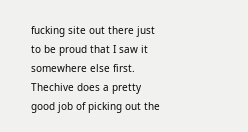fucking site out there just to be proud that I saw it somewhere else first. Thechive does a pretty good job of picking out the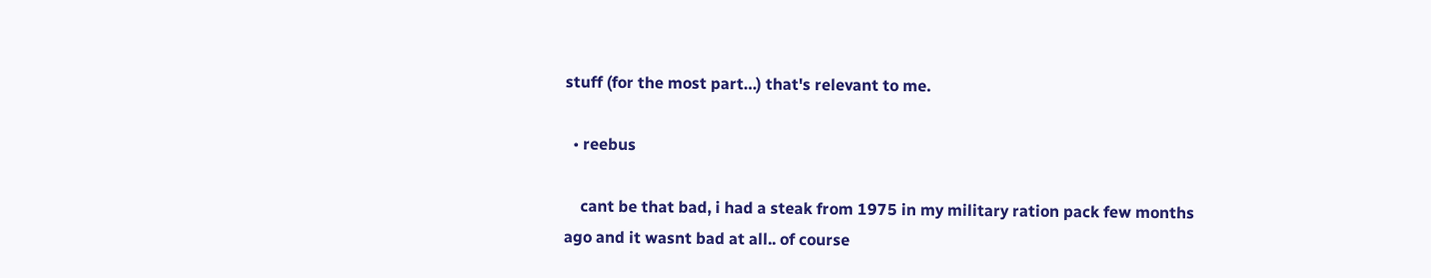stuff (for the most part…) that's relevant to me.

  • reebus

    cant be that bad, i had a steak from 1975 in my military ration pack few months ago and it wasnt bad at all.. of course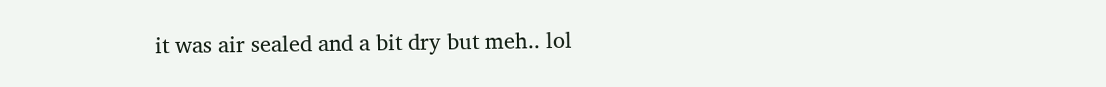it was air sealed and a bit dry but meh.. lol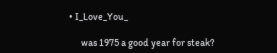• I_Love_You_

      was 1975 a good year for steak?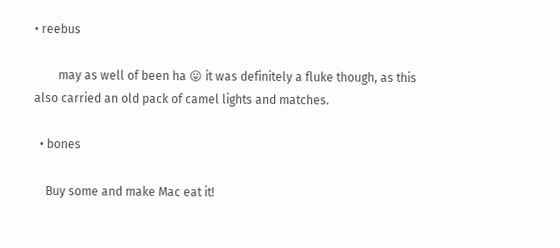• reebus

        may as well of been ha 😛 it was definitely a fluke though, as this also carried an old pack of camel lights and matches.

  • bones

    Buy some and make Mac eat it!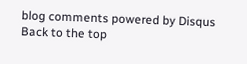blog comments powered by Disqus
Back to the top